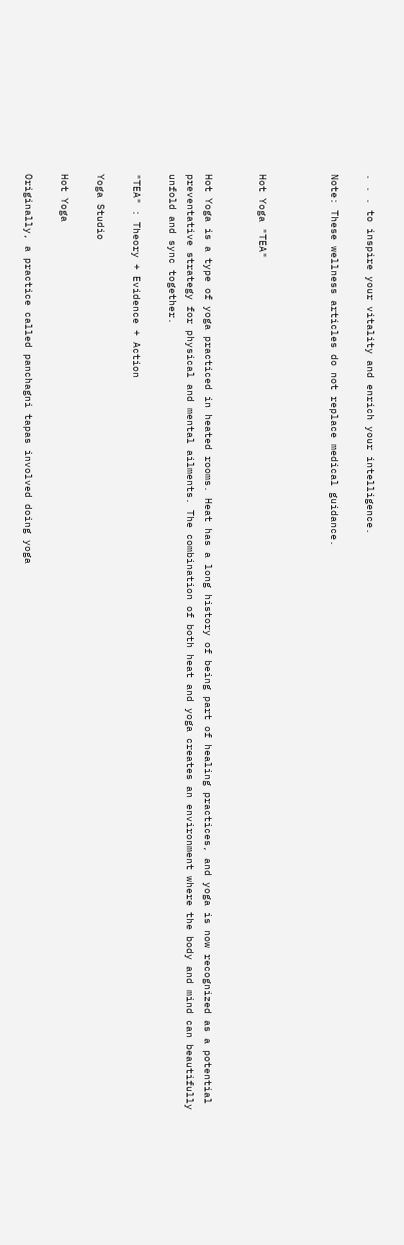. . . to inspire your vitality and enrich your intelligence.

Note: These wellness articles do not replace medical guidance.



Hot Yoga "TEA"


Hot Yoga is a type of yoga practiced in heated rooms. Heat has a long history of being part of healing practices, and yoga is now recognized as a potential preventative strategy for physical and mental ailments. The combination of both heat and yoga creates an environment where the body and mind can beautifully unfold and sync together.

"TEA" : Theory + Evidence + Action

Yoga Studio

Hot Yoga

Originally, a practice called panchagni tapas involved doing yoga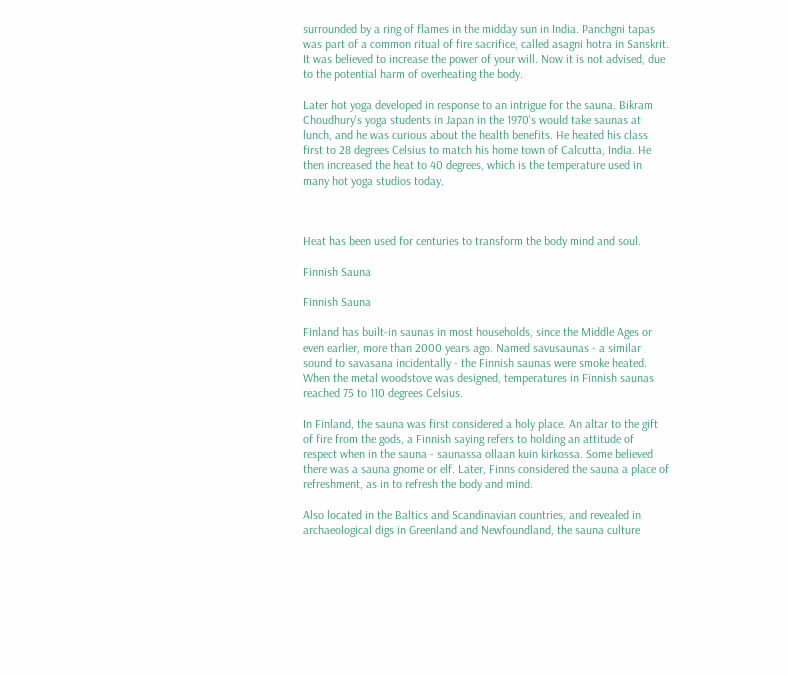surrounded by a ring of flames in the midday sun in India. Panchgni tapas was part of a common ritual of fire sacrifice, called asagni hotra in Sanskrit. It was believed to increase the power of your will. Now it is not advised, due to the potential harm of overheating the body.

Later hot yoga developed in response to an intrigue for the sauna. Bikram Choudhury's yoga students in Japan in the 1970's would take saunas at lunch, and he was curious about the health benefits. He heated his class first to 28 degrees Celsius to match his home town of Calcutta, India. He then increased the heat to 40 degrees, which is the temperature used in many hot yoga studios today.



Heat has been used for centuries to transform the body mind and soul.

Finnish Sauna

Finnish Sauna

Finland has built-in saunas in most households, since the Middle Ages or even earlier, more than 2000 years ago. Named savusaunas - a similar sound to savasana incidentally - the Finnish saunas were smoke heated. When the metal woodstove was designed, temperatures in Finnish saunas reached 75 to 110 degrees Celsius.

In Finland, the sauna was first considered a holy place. An altar to the gift of fire from the gods, a Finnish saying refers to holding an attitude of respect when in the sauna - saunassa ollaan kuin kirkossa. Some believed there was a sauna gnome or elf. Later, Finns considered the sauna a place of refreshment, as in to refresh the body and mind.

Also located in the Baltics and Scandinavian countries, and revealed in archaeological digs in Greenland and Newfoundland, the sauna culture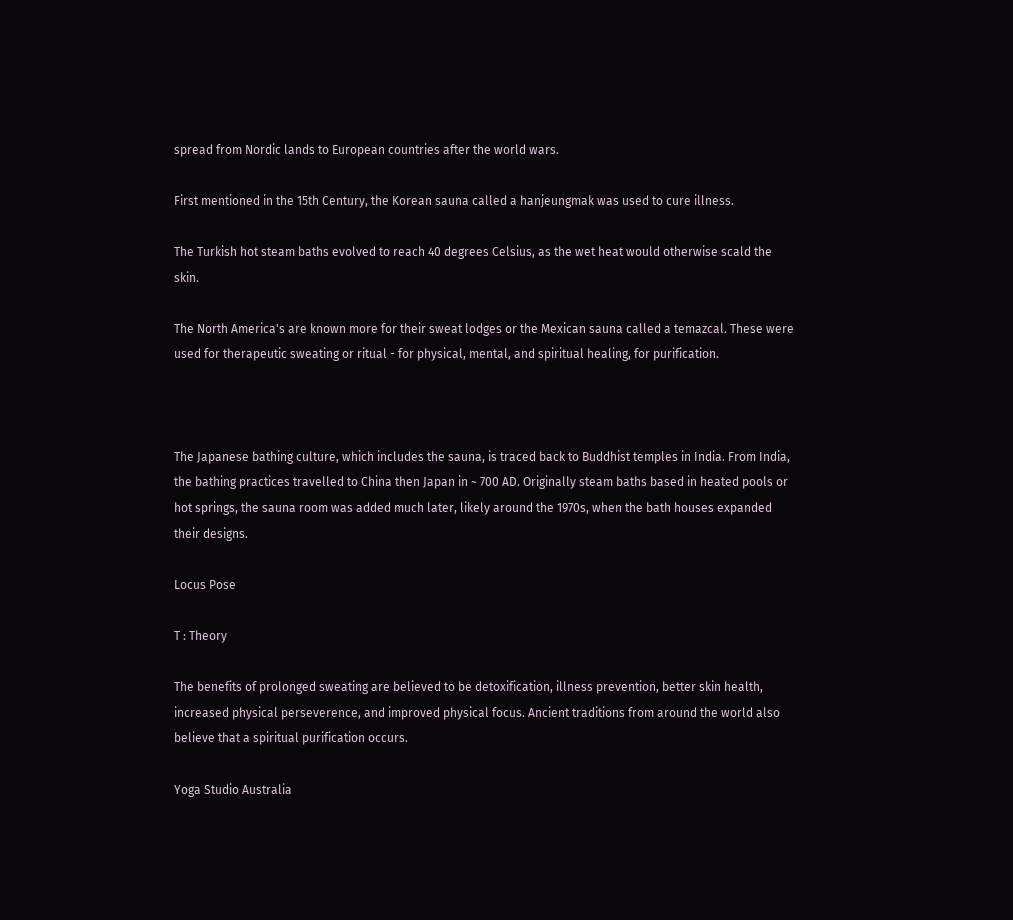spread from Nordic lands to European countries after the world wars.

First mentioned in the 15th Century, the Korean sauna called a hanjeungmak was used to cure illness.

The Turkish hot steam baths evolved to reach 40 degrees Celsius, as the wet heat would otherwise scald the skin.

The North America's are known more for their sweat lodges or the Mexican sauna called a temazcal. These were used for therapeutic sweating or ritual - for physical, mental, and spiritual healing, for purification.



The Japanese bathing culture, which includes the sauna, is traced back to Buddhist temples in India. From India, the bathing practices travelled to China then Japan in ~ 700 AD. Originally steam baths based in heated pools or hot springs, the sauna room was added much later, likely around the 1970s, when the bath houses expanded their designs.

Locus Pose

T : Theory

The benefits of prolonged sweating are believed to be detoxification, illness prevention, better skin health, increased physical perseverence, and improved physical focus. Ancient traditions from around the world also believe that a spiritual purification occurs.

Yoga Studio Australia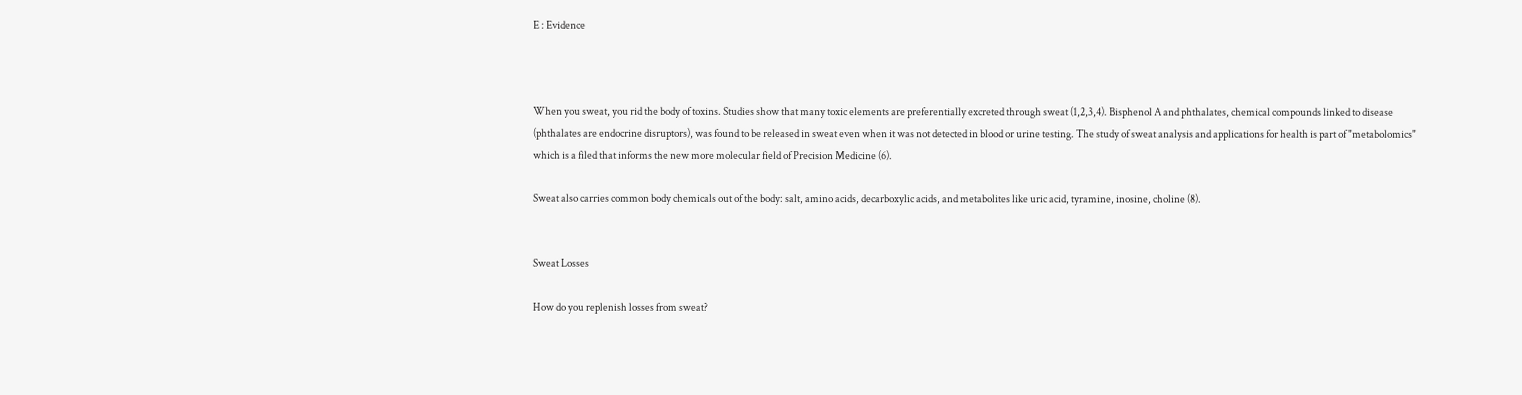E : Evidence



When you sweat, you rid the body of toxins. Studies show that many toxic elements are preferentially excreted through sweat (1,2,3,4). Bisphenol A and phthalates, chemical compounds linked to disease (phthalates are endocrine disruptors), was found to be released in sweat even when it was not detected in blood or urine testing. The study of sweat analysis and applications for health is part of "metabolomics" which is a filed that informs the new more molecular field of Precision Medicine (6).

Sweat also carries common body chemicals out of the body: salt, amino acids, decarboxylic acids, and metabolites like uric acid, tyramine, inosine, choline (8).


Sweat Losses

How do you replenish losses from sweat?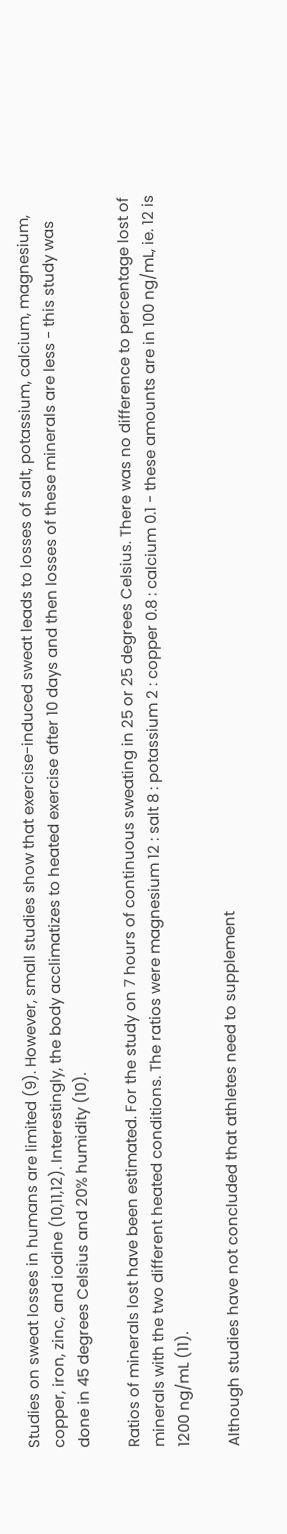Studies on sweat losses in humans are limited (9). However, small studies show that exercise-induced sweat leads to losses of salt, potassium, calcium, magnesium, copper, iron, zinc, and iodine (10,11,12). Interestingly, the body acclimatizes to heated exercise after 10 days and then losses of these minerals are less - this study was done in 45 degrees Celsius and 20% humidity (10).

Ratios of minerals lost have been estimated. For the study on 7 hours of continuous sweating in 25 or 25 degrees Celsius. There was no difference to percentage lost of minerals with the two different heated conditions. The ratios were magnesium 12 : salt 8 : potassium 2 : copper 0.8 : calcium 0.1 - these amounts are in 100 ng/mL, ie. 12 is 1200 ng/mL (11).

Although studies have not concluded that athletes need to supplement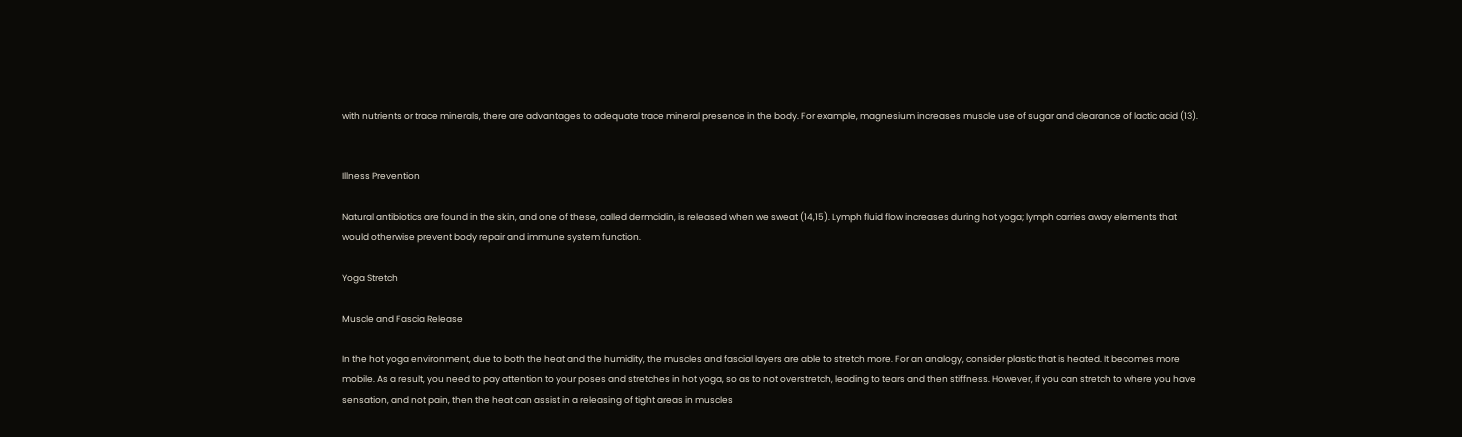with nutrients or trace minerals, there are advantages to adequate trace mineral presence in the body. For example, magnesium increases muscle use of sugar and clearance of lactic acid (13).


Illness Prevention

Natural antibiotics are found in the skin, and one of these, called dermcidin, is released when we sweat (14,15). Lymph fluid flow increases during hot yoga; lymph carries away elements that would otherwise prevent body repair and immune system function.

Yoga Stretch

Muscle and Fascia Release

In the hot yoga environment, due to both the heat and the humidity, the muscles and fascial layers are able to stretch more. For an analogy, consider plastic that is heated. It becomes more mobile. As a result, you need to pay attention to your poses and stretches in hot yoga, so as to not overstretch, leading to tears and then stiffness. However, if you can stretch to where you have sensation, and not pain, then the heat can assist in a releasing of tight areas in muscles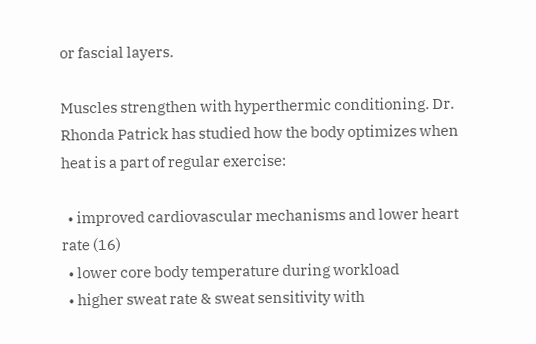or fascial layers.

Muscles strengthen with hyperthermic conditioning. Dr. Rhonda Patrick has studied how the body optimizes when heat is a part of regular exercise:

  • improved cardiovascular mechanisms and lower heart rate (16)
  • lower core body temperature during workload
  • higher sweat rate & sweat sensitivity with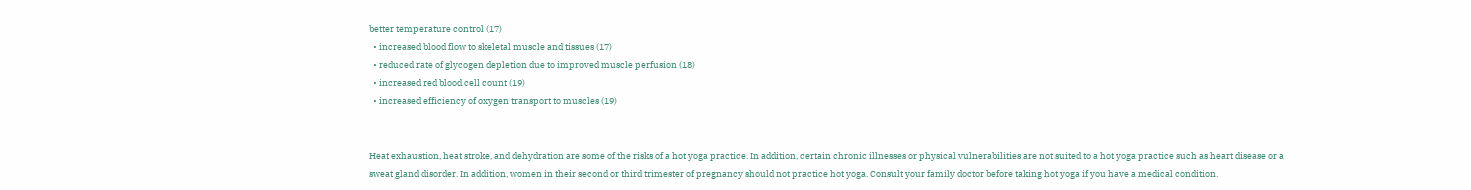better temperature control (17)
  • increased blood flow to skeletal muscle and tissues (17)
  • reduced rate of glycogen depletion due to improved muscle perfusion (18)
  • increased red blood cell count (19)
  • increased efficiency of oxygen transport to muscles (19)


Heat exhaustion, heat stroke, and dehydration are some of the risks of a hot yoga practice. In addition, certain chronic illnesses or physical vulnerabilities are not suited to a hot yoga practice such as heart disease or a sweat gland disorder. In addition, women in their second or third trimester of pregnancy should not practice hot yoga. Consult your family doctor before taking hot yoga if you have a medical condition.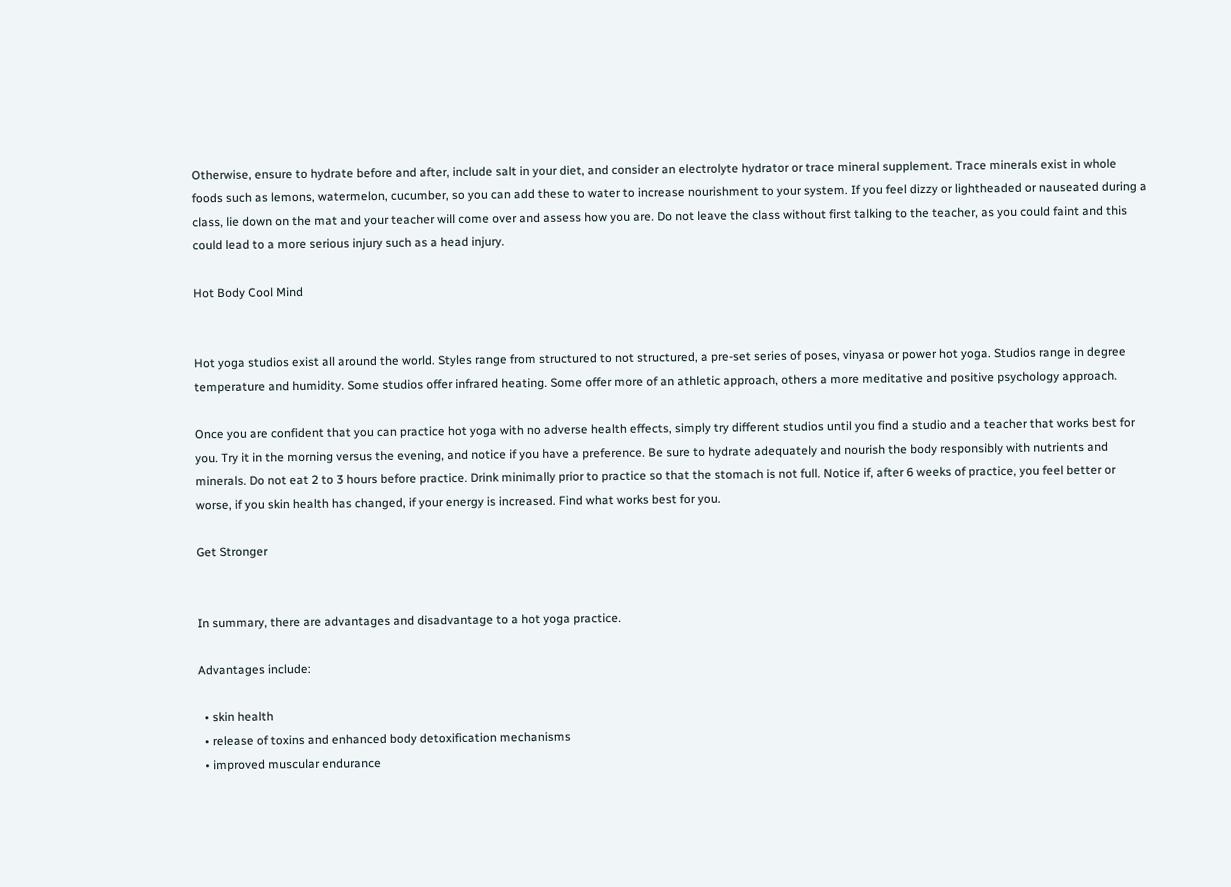Otherwise, ensure to hydrate before and after, include salt in your diet, and consider an electrolyte hydrator or trace mineral supplement. Trace minerals exist in whole foods such as lemons, watermelon, cucumber, so you can add these to water to increase nourishment to your system. If you feel dizzy or lightheaded or nauseated during a class, lie down on the mat and your teacher will come over and assess how you are. Do not leave the class without first talking to the teacher, as you could faint and this could lead to a more serious injury such as a head injury.

Hot Body Cool Mind


Hot yoga studios exist all around the world. Styles range from structured to not structured, a pre-set series of poses, vinyasa or power hot yoga. Studios range in degree temperature and humidity. Some studios offer infrared heating. Some offer more of an athletic approach, others a more meditative and positive psychology approach.

Once you are confident that you can practice hot yoga with no adverse health effects, simply try different studios until you find a studio and a teacher that works best for you. Try it in the morning versus the evening, and notice if you have a preference. Be sure to hydrate adequately and nourish the body responsibly with nutrients and minerals. Do not eat 2 to 3 hours before practice. Drink minimally prior to practice so that the stomach is not full. Notice if, after 6 weeks of practice, you feel better or worse, if you skin health has changed, if your energy is increased. Find what works best for you.

Get Stronger


In summary, there are advantages and disadvantage to a hot yoga practice.

Advantages include:

  • skin health
  • release of toxins and enhanced body detoxification mechanisms
  • improved muscular endurance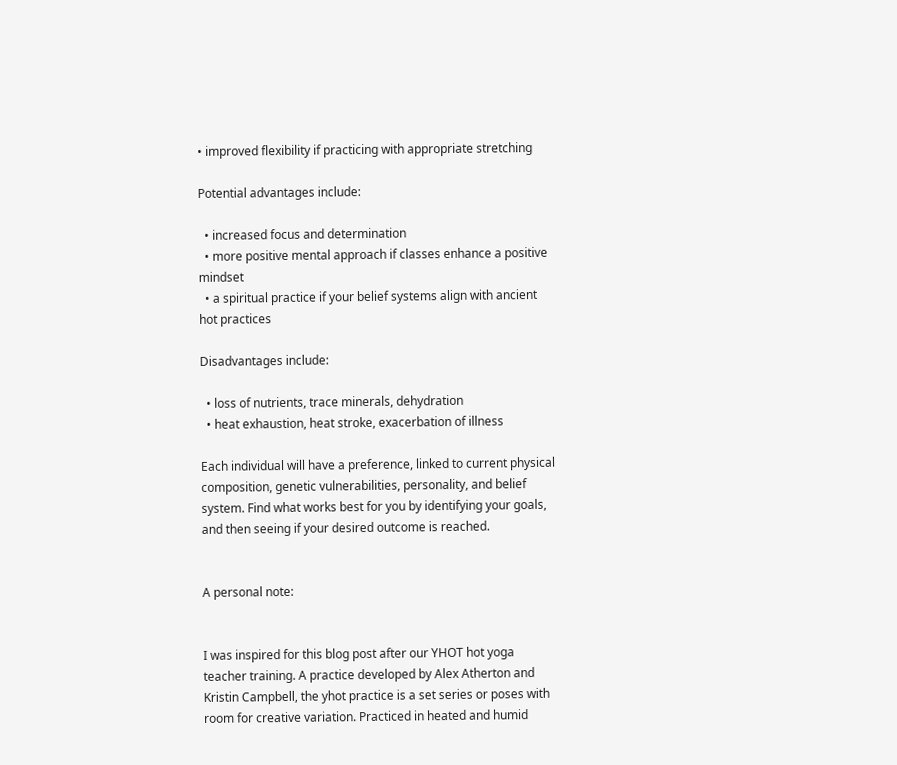• improved flexibility if practicing with appropriate stretching

Potential advantages include:

  • increased focus and determination
  • more positive mental approach if classes enhance a positive mindset
  • a spiritual practice if your belief systems align with ancient hot practices

Disadvantages include:

  • loss of nutrients, trace minerals, dehydration
  • heat exhaustion, heat stroke, exacerbation of illness

Each individual will have a preference, linked to current physical composition, genetic vulnerabilities, personality, and belief system. Find what works best for you by identifying your goals, and then seeing if your desired outcome is reached.


A personal note:


I was inspired for this blog post after our YHOT hot yoga teacher training. A practice developed by Alex Atherton and Kristin Campbell, the yhot practice is a set series or poses with room for creative variation. Practiced in heated and humid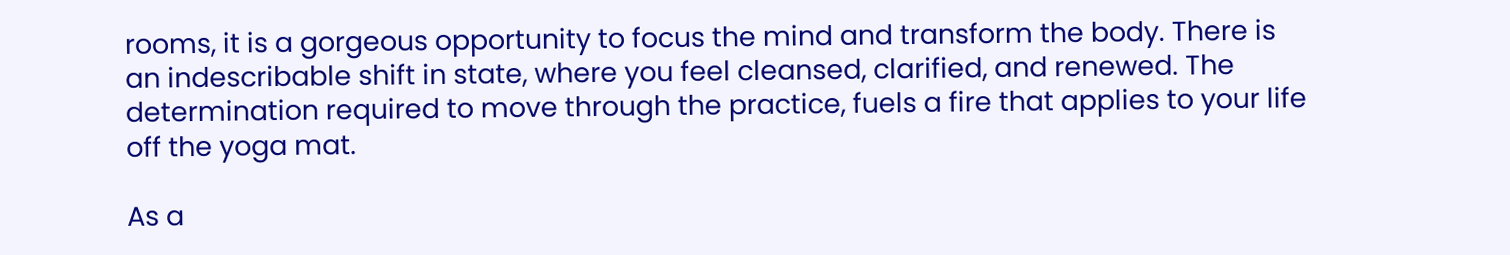rooms, it is a gorgeous opportunity to focus the mind and transform the body. There is an indescribable shift in state, where you feel cleansed, clarified, and renewed. The determination required to move through the practice, fuels a fire that applies to your life off the yoga mat.

As a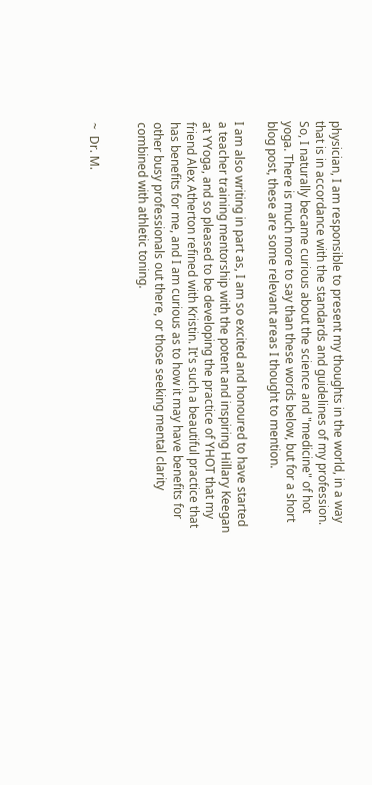physician, I am responsible to present my thoughts in the world, in a way that is in accordance with the standards and guidelines of my profession. So, I naturally became curious about the science and "medicine" of hot yoga. There is much more to say than these words below, but for a short blog post, these are some relevant areas I thought to mention.

I am also writing in part as, I am so excited and honoured to have started a teacher training mentorship with the potent and inspiring Hillary Keegan at YYoga, and so pleased to be developing the practice of YHOT that my friend Alex Atherton refined with Kristin. It's such a beautiful practice that has benefits for me, and I am curious as to how it may have benefits for other busy professionals out there, or those seeking mental clarity combined with athletic toning.


~  Dr. M.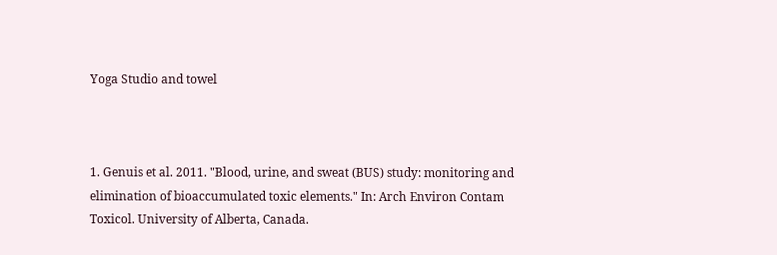Yoga Studio and towel



1. Genuis et al. 2011. "Blood, urine, and sweat (BUS) study: monitoring and elimination of bioaccumulated toxic elements." In: Arch Environ Contam Toxicol. University of Alberta, Canada.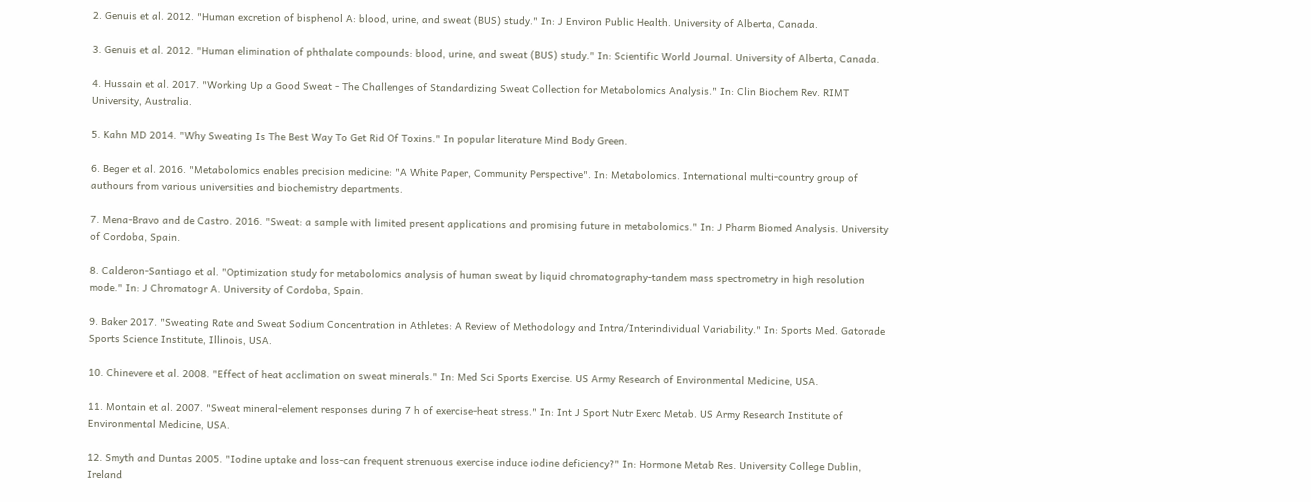2. Genuis et al. 2012. "Human excretion of bisphenol A: blood, urine, and sweat (BUS) study." In: J Environ Public Health. University of Alberta, Canada.

3. Genuis et al. 2012. "Human elimination of phthalate compounds: blood, urine, and sweat (BUS) study." In: Scientific World Journal. University of Alberta, Canada.

4. Hussain et al. 2017. "Working Up a Good Sweat - The Challenges of Standardizing Sweat Collection for Metabolomics Analysis." In: Clin Biochem Rev. RIMT University, Australia.

5. Kahn MD 2014. "Why Sweating Is The Best Way To Get Rid Of Toxins." In popular literature Mind Body Green.

6. Beger et al. 2016. "Metabolomics enables precision medicine: "A White Paper, Community Perspective". In: Metabolomics. International multi-country group of authours from various universities and biochemistry departments.

7. Mena-Bravo and de Castro. 2016. "Sweat: a sample with limited present applications and promising future in metabolomics." In: J Pharm Biomed Analysis. University of Cordoba, Spain.

8. Calderon-Santiago et al. "Optimization study for metabolomics analysis of human sweat by liquid chromatography-tandem mass spectrometry in high resolution mode." In: J Chromatogr A. University of Cordoba, Spain.

9. Baker 2017. "Sweating Rate and Sweat Sodium Concentration in Athletes: A Review of Methodology and Intra/Interindividual Variability." In: Sports Med. Gatorade Sports Science Institute, Illinois, USA.

10. Chinevere et al. 2008. "Effect of heat acclimation on sweat minerals." In: Med Sci Sports Exercise. US Army Research of Environmental Medicine, USA.

11. Montain et al. 2007. "Sweat mineral-element responses during 7 h of exercise-heat stress." In: Int J Sport Nutr Exerc Metab. US Army Research Institute of Environmental Medicine, USA.

12. Smyth and Duntas 2005. "Iodine uptake and loss-can frequent strenuous exercise induce iodine deficiency?" In: Hormone Metab Res. University College Dublin, Ireland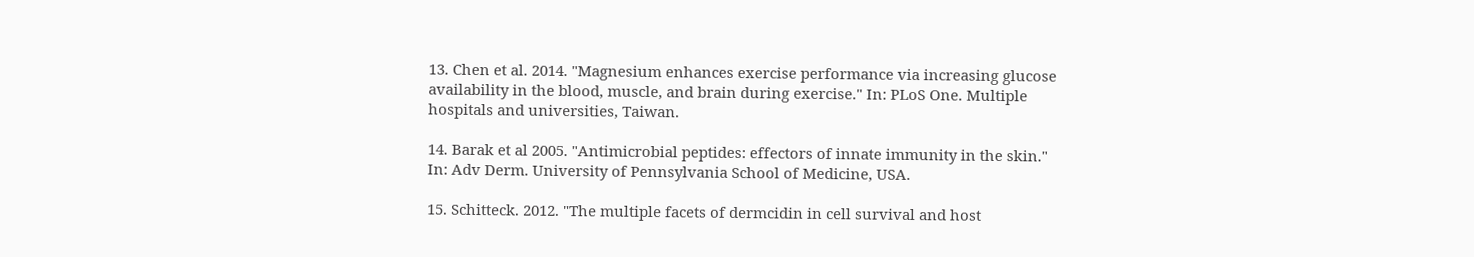13. Chen et al. 2014. "Magnesium enhances exercise performance via increasing glucose availability in the blood, muscle, and brain during exercise." In: PLoS One. Multiple hospitals and universities, Taiwan.

14. Barak et al 2005. "Antimicrobial peptides: effectors of innate immunity in the skin." In: Adv Derm. University of Pennsylvania School of Medicine, USA.

15. Schitteck. 2012. "The multiple facets of dermcidin in cell survival and host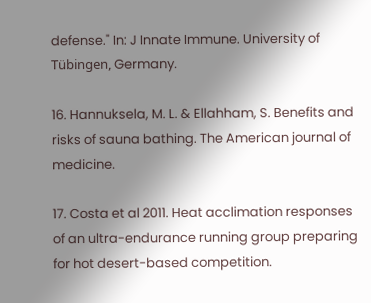defense." In: J Innate Immune. University of Tübingen, Germany.

16. Hannuksela, M. L. & Ellahham, S. Benefits and risks of sauna bathing. The American journal of medicine.

17. Costa et al 2011. Heat acclimation responses of an ultra-endurance running group preparing for hot desert-based competition.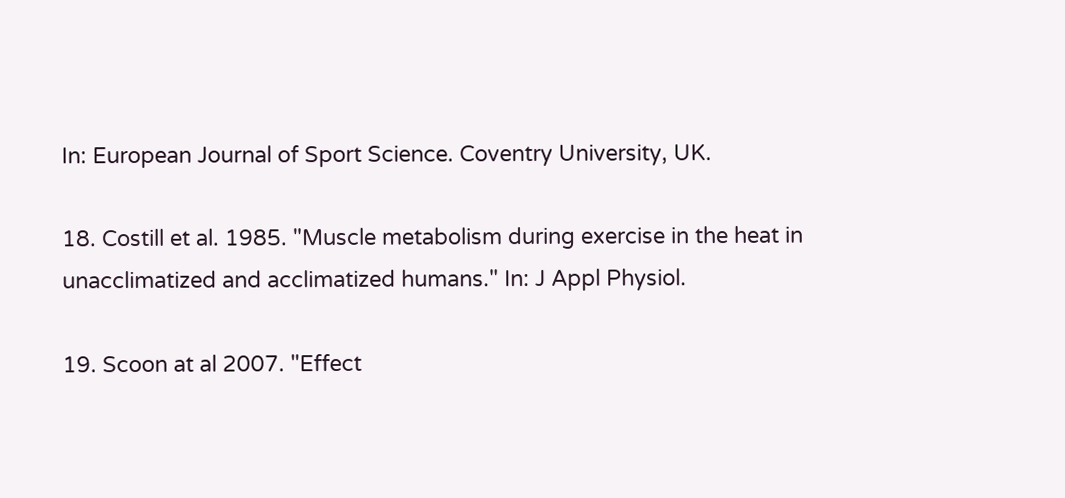In: European Journal of Sport Science. Coventry University, UK.

18. Costill et al. 1985. "Muscle metabolism during exercise in the heat in unacclimatized and acclimatized humans." In: J Appl Physiol.

19. Scoon at al 2007. "Effect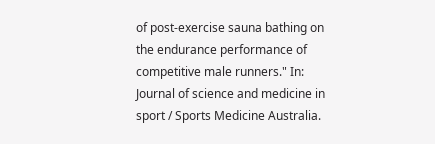of post-exercise sauna bathing on the endurance performance of competitive male runners." In:  Journal of science and medicine in sport / Sports Medicine Australia.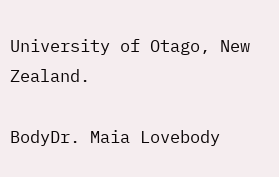University of Otago, New Zealand.

BodyDr. Maia Lovebody